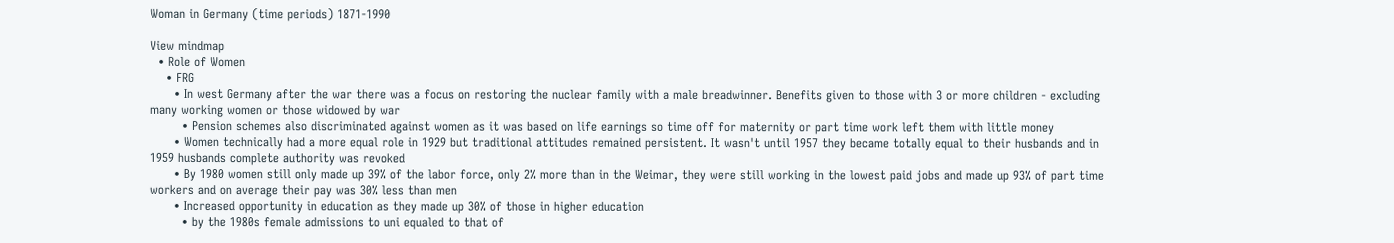Woman in Germany (time periods) 1871-1990

View mindmap
  • Role of Women
    • FRG
      • In west Germany after the war there was a focus on restoring the nuclear family with a male breadwinner. Benefits given to those with 3 or more children - excluding many working women or those widowed by war
        • Pension schemes also discriminated against women as it was based on life earnings so time off for maternity or part time work left them with little money
      • Women technically had a more equal role in 1929 but traditional attitudes remained persistent. It wasn't until 1957 they became totally equal to their husbands and in 1959 husbands complete authority was revoked
      • By 1980 women still only made up 39% of the labor force, only 2% more than in the Weimar, they were still working in the lowest paid jobs and made up 93% of part time workers and on average their pay was 30% less than men
      • Increased opportunity in education as they made up 30% of those in higher education
        • by the 1980s female admissions to uni equaled to that of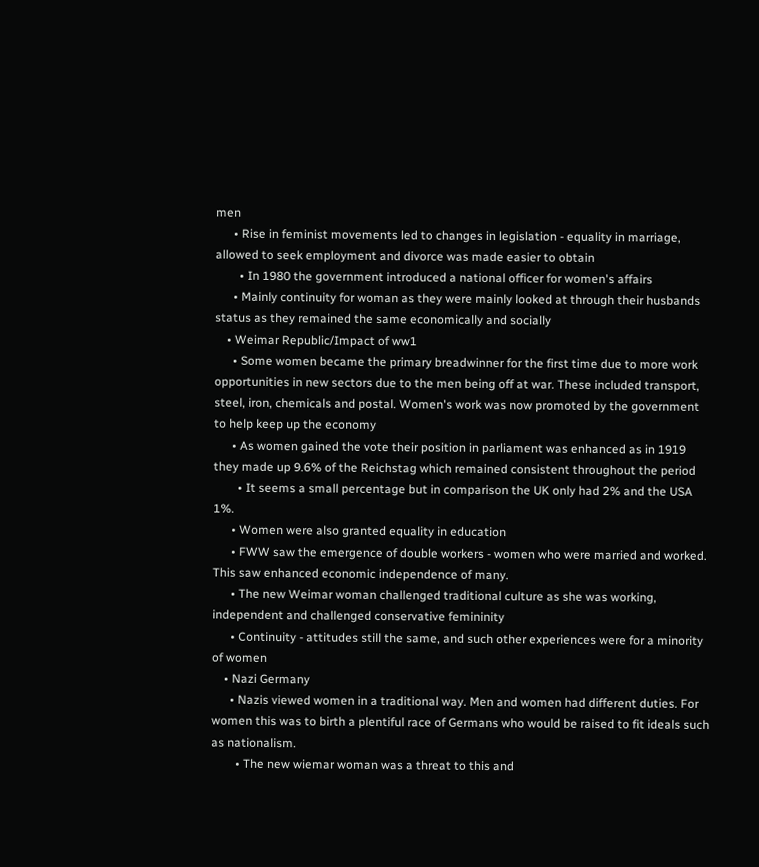men
      • Rise in feminist movements led to changes in legislation - equality in marriage, allowed to seek employment and divorce was made easier to obtain
        • In 1980 the government introduced a national officer for women's affairs
      • Mainly continuity for woman as they were mainly looked at through their husbands status as they remained the same economically and socially
    • Weimar Republic/Impact of ww1
      • Some women became the primary breadwinner for the first time due to more work opportunities in new sectors due to the men being off at war. These included transport, steel, iron, chemicals and postal. Women's work was now promoted by the government to help keep up the economy
      • As women gained the vote their position in parliament was enhanced as in 1919 they made up 9.6% of the Reichstag which remained consistent throughout the period
        • It seems a small percentage but in comparison the UK only had 2% and the USA 1%.
      • Women were also granted equality in education
      • FWW saw the emergence of double workers - women who were married and worked. This saw enhanced economic independence of many.
      • The new Weimar woman challenged traditional culture as she was working, independent and challenged conservative femininity
      • Continuity - attitudes still the same, and such other experiences were for a minority of women
    • Nazi Germany
      • Nazis viewed women in a traditional way. Men and women had different duties. For women this was to birth a plentiful race of Germans who would be raised to fit ideals such as nationalism.
        • The new wiemar woman was a threat to this and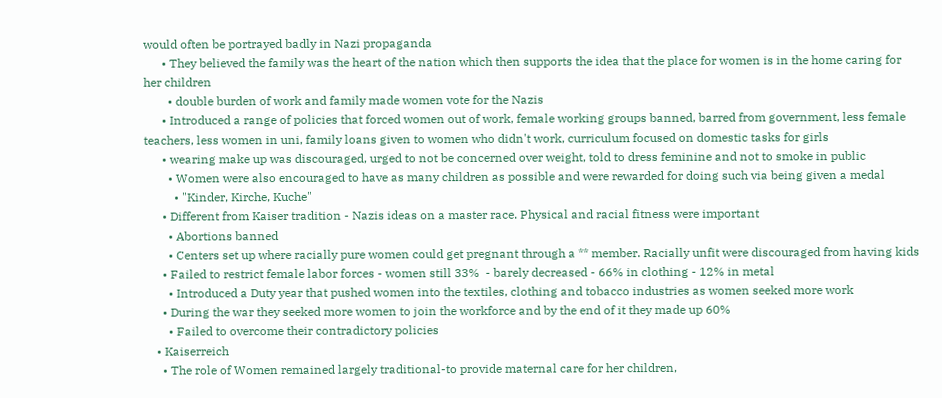would often be portrayed badly in Nazi propaganda
      • They believed the family was the heart of the nation which then supports the idea that the place for women is in the home caring for her children
        • double burden of work and family made women vote for the Nazis
      • Introduced a range of policies that forced women out of work, female working groups banned, barred from government, less female teachers, less women in uni, family loans given to women who didn't work, curriculum focused on domestic tasks for girls
      • wearing make up was discouraged, urged to not be concerned over weight, told to dress feminine and not to smoke in public
        • Women were also encouraged to have as many children as possible and were rewarded for doing such via being given a medal
          • "Kinder, Kirche, Kuche"
      • Different from Kaiser tradition - Nazis ideas on a master race. Physical and racial fitness were important
        • Abortions banned
        • Centers set up where racially pure women could get pregnant through a ** member. Racially unfit were discouraged from having kids
      • Failed to restrict female labor forces - women still 33%  - barely decreased - 66% in clothing - 12% in metal
        • Introduced a Duty year that pushed women into the textiles, clothing and tobacco industries as women seeked more work
      • During the war they seeked more women to join the workforce and by the end of it they made up 60%
        • Failed to overcome their contradictory policies
    • Kaiserreich
      • The role of Women remained largely traditional-to provide maternal care for her children,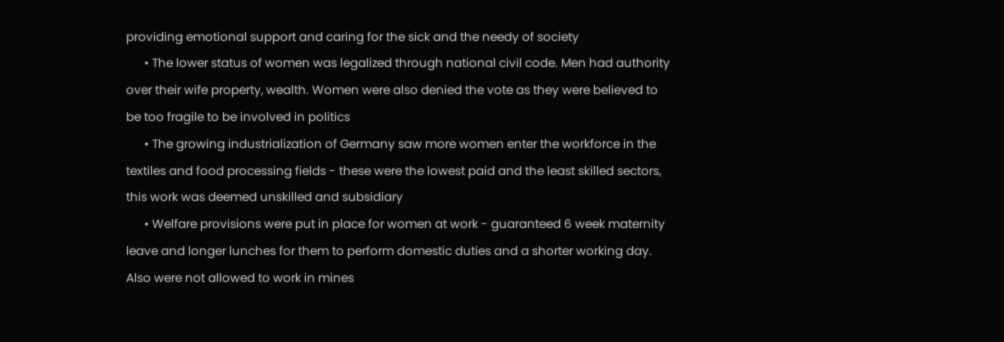providing emotional support and caring for the sick and the needy of society
      • The lower status of women was legalized through national civil code. Men had authority over their wife property, wealth. Women were also denied the vote as they were believed to be too fragile to be involved in politics
      • The growing industrialization of Germany saw more women enter the workforce in the textiles and food processing fields - these were the lowest paid and the least skilled sectors, this work was deemed unskilled and subsidiary
      • Welfare provisions were put in place for women at work - guaranteed 6 week maternity leave and longer lunches for them to perform domestic duties and a shorter working day. Also were not allowed to work in mines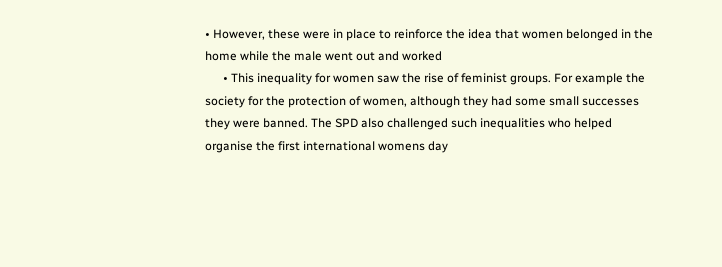• However, these were in place to reinforce the idea that women belonged in the home while the male went out and worked
      • This inequality for women saw the rise of feminist groups. For example the society for the protection of women, although they had some small successes they were banned. The SPD also challenged such inequalities who helped organise the first international womens day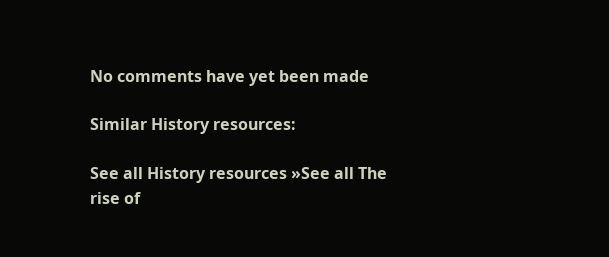No comments have yet been made

Similar History resources:

See all History resources »See all The rise of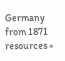Germany from 1871 resources »